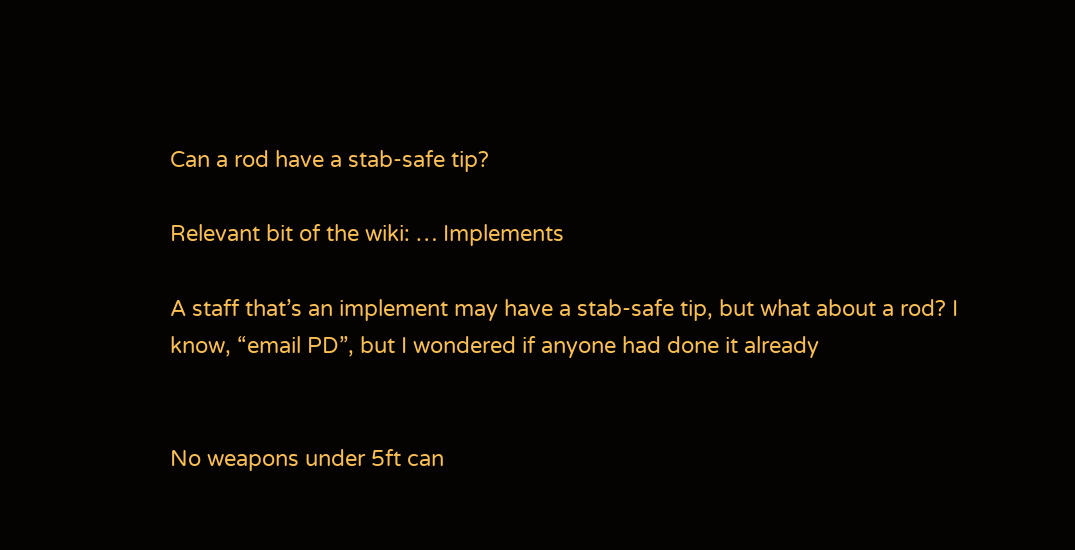Can a rod have a stab-safe tip?

Relevant bit of the wiki: … Implements

A staff that’s an implement may have a stab-safe tip, but what about a rod? I know, “email PD”, but I wondered if anyone had done it already


No weapons under 5ft can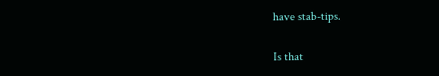have stab-tips.

Is that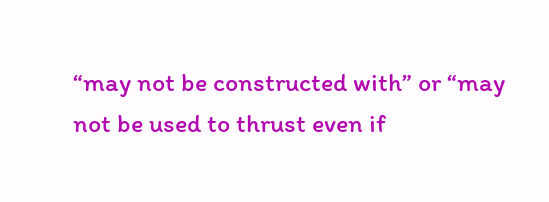“may not be constructed with” or “may not be used to thrust even if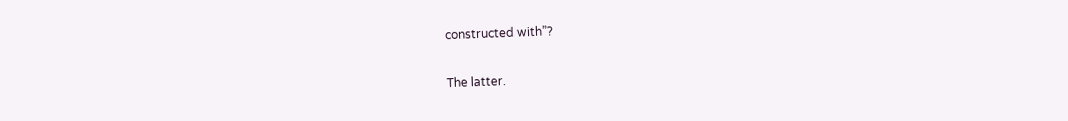constructed with”?

The latter.